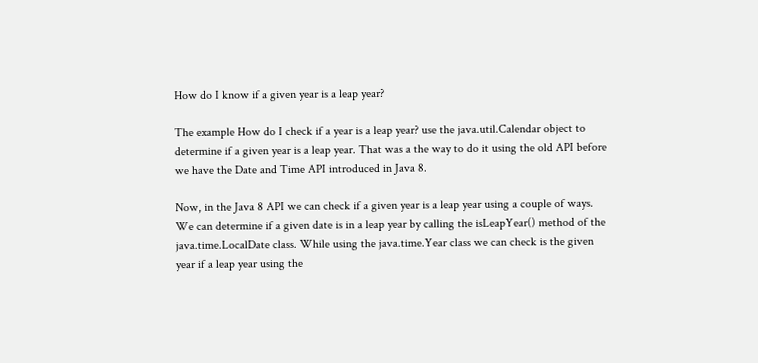How do I know if a given year is a leap year?

The example How do I check if a year is a leap year? use the java.util.Calendar object to determine if a given year is a leap year. That was a the way to do it using the old API before we have the Date and Time API introduced in Java 8.

Now, in the Java 8 API we can check if a given year is a leap year using a couple of ways. We can determine if a given date is in a leap year by calling the isLeapYear() method of the java.time.LocalDate class. While using the java.time.Year class we can check is the given year if a leap year using the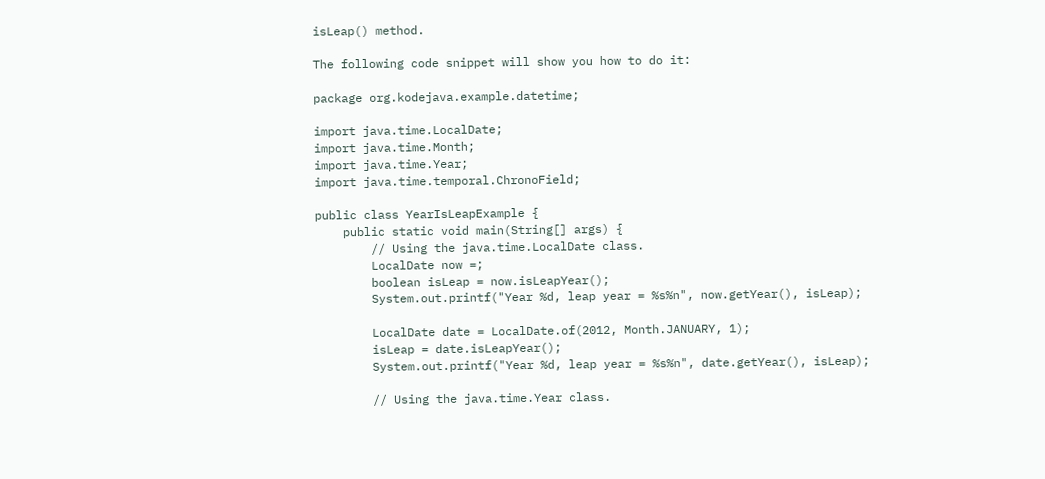isLeap() method.

The following code snippet will show you how to do it:

package org.kodejava.example.datetime;

import java.time.LocalDate;
import java.time.Month;
import java.time.Year;
import java.time.temporal.ChronoField;

public class YearIsLeapExample {
    public static void main(String[] args) {
        // Using the java.time.LocalDate class.
        LocalDate now =;
        boolean isLeap = now.isLeapYear();
        System.out.printf("Year %d, leap year = %s%n", now.getYear(), isLeap);

        LocalDate date = LocalDate.of(2012, Month.JANUARY, 1);
        isLeap = date.isLeapYear();
        System.out.printf("Year %d, leap year = %s%n", date.getYear(), isLeap);

        // Using the java.time.Year class.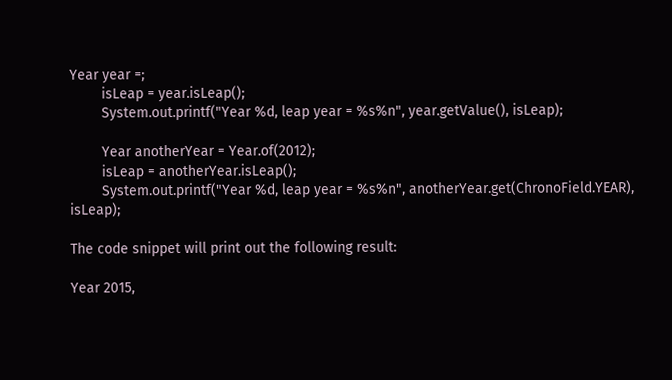Year year =;
        isLeap = year.isLeap();
        System.out.printf("Year %d, leap year = %s%n", year.getValue(), isLeap);

        Year anotherYear = Year.of(2012);
        isLeap = anotherYear.isLeap();
        System.out.printf("Year %d, leap year = %s%n", anotherYear.get(ChronoField.YEAR), isLeap);

The code snippet will print out the following result:

Year 2015,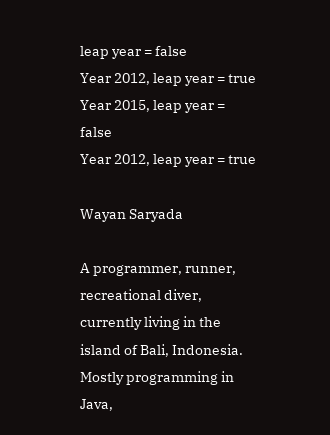leap year = false
Year 2012, leap year = true
Year 2015, leap year = false
Year 2012, leap year = true

Wayan Saryada

A programmer, runner, recreational diver, currently living in the island of Bali, Indonesia. Mostly programming in Java,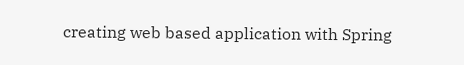creating web based application with Spring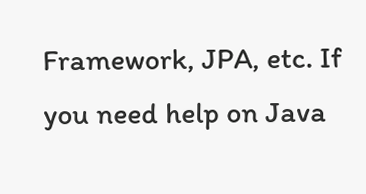Framework, JPA, etc. If you need help on Java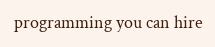programming you can hire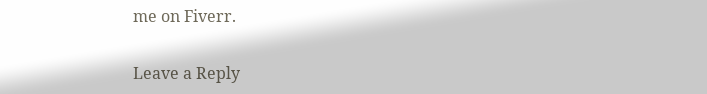me on Fiverr.

Leave a Reply